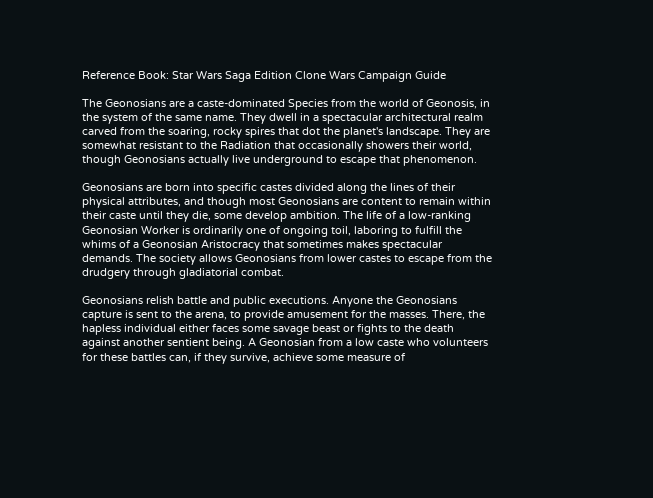Reference Book: Star Wars Saga Edition Clone Wars Campaign Guide

The Geonosians are a caste-dominated Species from the world of Geonosis, in the system of the same name. They dwell in a spectacular architectural realm carved from the soaring, rocky spires that dot the planet's landscape. They are somewhat resistant to the Radiation that occasionally showers their world, though Geonosians actually live underground to escape that phenomenon.

Geonosians are born into specific castes divided along the lines of their physical attributes, and though most Geonosians are content to remain within their caste until they die, some develop ambition. The life of a low-ranking Geonosian Worker is ordinarily one of ongoing toil, laboring to fulfill the whims of a Geonosian Aristocracy that sometimes makes spectacular demands. The society allows Geonosians from lower castes to escape from the drudgery through gladiatorial combat.

Geonosians relish battle and public executions. Anyone the Geonosians capture is sent to the arena, to provide amusement for the masses. There, the hapless individual either faces some savage beast or fights to the death against another sentient being. A Geonosian from a low caste who volunteers for these battles can, if they survive, achieve some measure of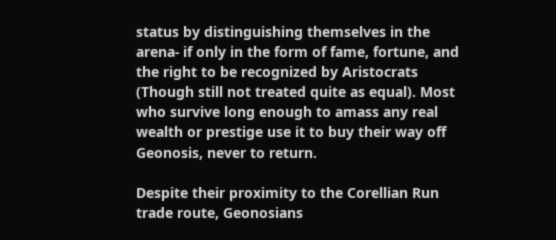status by distinguishing themselves in the arena- if only in the form of fame, fortune, and the right to be recognized by Aristocrats (Though still not treated quite as equal). Most who survive long enough to amass any real wealth or prestige use it to buy their way off Geonosis, never to return.

Despite their proximity to the Corellian Run trade route, Geonosians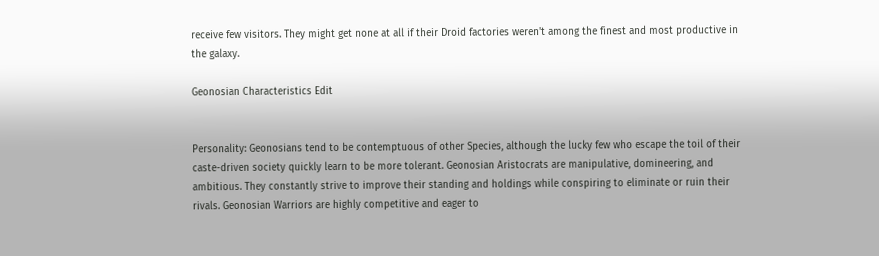receive few visitors. They might get none at all if their Droid factories weren't among the finest and most productive in the galaxy.

Geonosian Characteristics Edit


Personality: Geonosians tend to be contemptuous of other Species, although the lucky few who escape the toil of their caste-driven society quickly learn to be more tolerant. Geonosian Aristocrats are manipulative, domineering, and ambitious. They constantly strive to improve their standing and holdings while conspiring to eliminate or ruin their rivals. Geonosian Warriors are highly competitive and eager to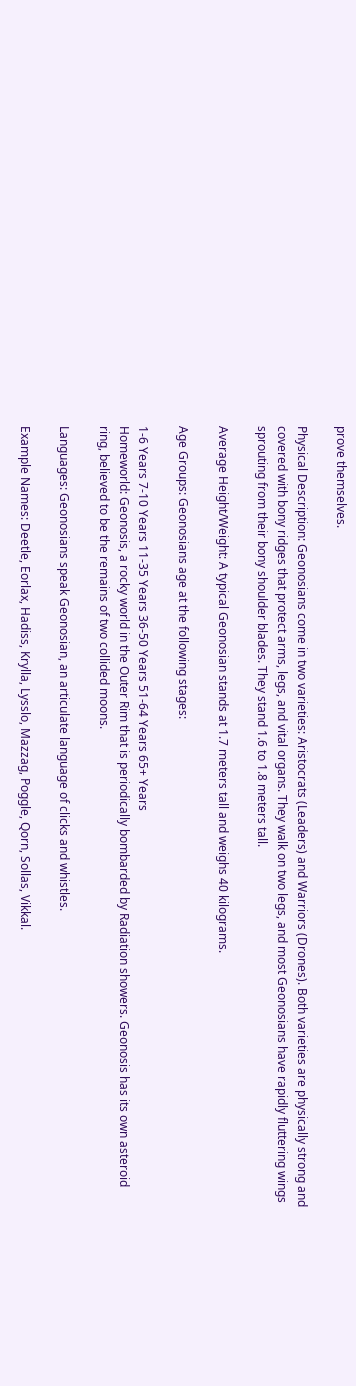prove themselves.

Physical Description: Geonosians come in two varieties: Aristocrats (Leaders) and Warriors (Drones). Both varieties are physically strong and covered with bony ridges that protect arms, legs, and vital organs. They walk on two legs, and most Geonosians have rapidly fluttering wings sprouting from their bony shoulder blades. They stand 1.6 to 1.8 meters tall.

Average Height/Weight: A typical Geonosian stands at 1.7 meters tall and weighs 40 kilograms.

Age Groups: Geonosians age at the following stages:

1-6 Years 7-10 Years 11-35 Years 36-50 Years 51-64 Years 65+ Years
Homeworld: Geonosis, a rocky world in the Outer Rim that is periodically bombarded by Radiation showers. Geonosis has its own asteroid ring, believed to be the remains of two collided moons.

Languages: Geonosians speak Geonosian, an articulate language of clicks and whistles.

Example Names: Deetle, Eorlax, Hadiss, Krylla, Lysslo, Mazzag, Poggle, Qorn, Sollas, Vikkal.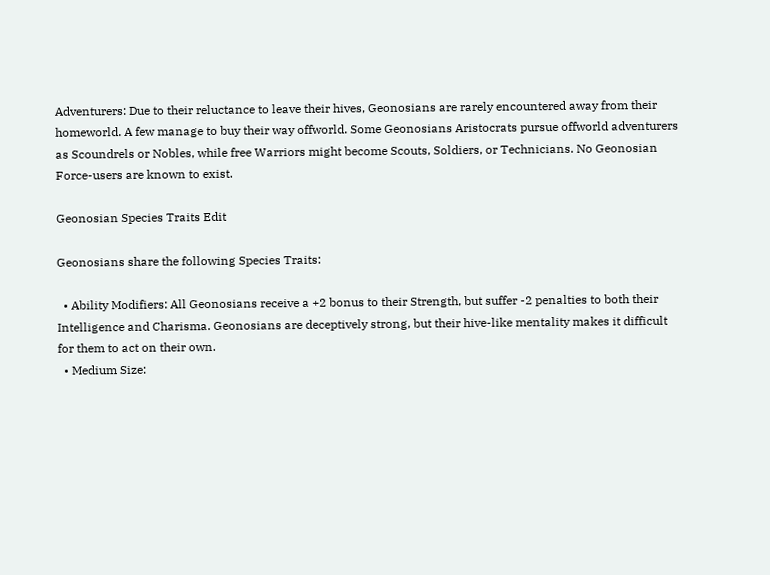Adventurers: Due to their reluctance to leave their hives, Geonosians are rarely encountered away from their homeworld. A few manage to buy their way offworld. Some Geonosians Aristocrats pursue offworld adventurers as Scoundrels or Nobles, while free Warriors might become Scouts, Soldiers, or Technicians. No Geonosian Force-users are known to exist.

Geonosian Species Traits Edit

Geonosians share the following Species Traits:

  • Ability Modifiers: All Geonosians receive a +2 bonus to their Strength, but suffer -2 penalties to both their Intelligence and Charisma. Geonosians are deceptively strong, but their hive-like mentality makes it difficult for them to act on their own.
  • Medium Size: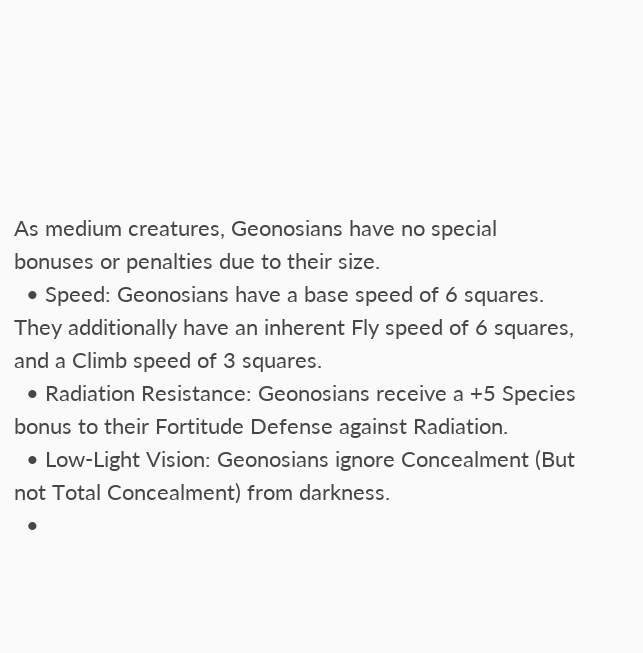As medium creatures, Geonosians have no special bonuses or penalties due to their size.
  • Speed: Geonosians have a base speed of 6 squares. They additionally have an inherent Fly speed of 6 squares, and a Climb speed of 3 squares.
  • Radiation Resistance: Geonosians receive a +5 Species bonus to their Fortitude Defense against Radiation.
  • Low-Light Vision: Geonosians ignore Concealment (But not Total Concealment) from darkness.
  •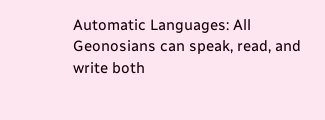Automatic Languages: All Geonosians can speak, read, and write both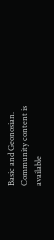Basic and Geonosian.
Community content is available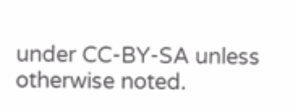under CC-BY-SA unless otherwise noted.